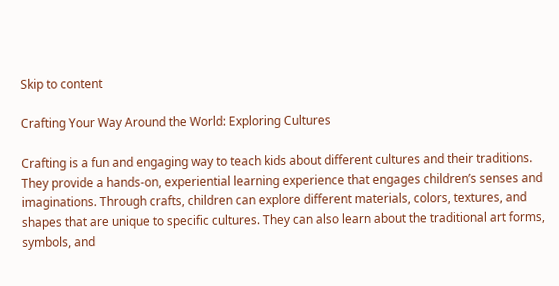Skip to content

Crafting Your Way Around the World: Exploring Cultures

Crafting is a fun and engaging way to teach kids about different cultures and their traditions. They provide a hands-on, experiential learning experience that engages children’s senses and imaginations. Through crafts, children can explore different materials, colors, textures, and shapes that are unique to specific cultures. They can also learn about the traditional art forms, symbols, and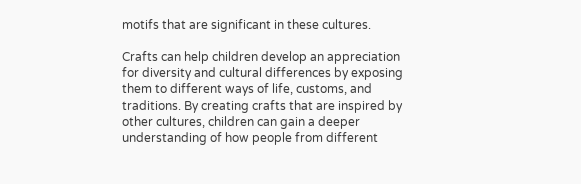motifs that are significant in these cultures.

Crafts can help children develop an appreciation for diversity and cultural differences by exposing them to different ways of life, customs, and traditions. By creating crafts that are inspired by other cultures, children can gain a deeper understanding of how people from different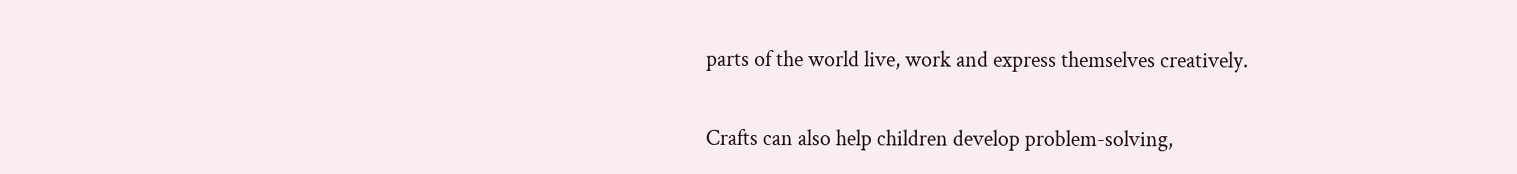parts of the world live, work and express themselves creatively.

Crafts can also help children develop problem-solving,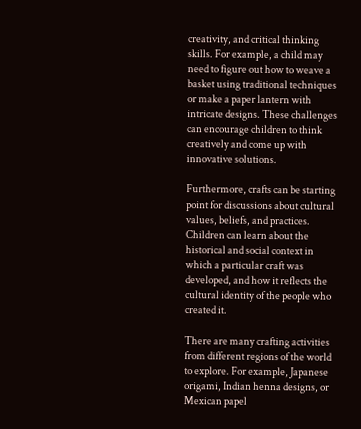creativity, and critical thinking skills. For example, a child may need to figure out how to weave a basket using traditional techniques or make a paper lantern with intricate designs. These challenges can encourage children to think creatively and come up with innovative solutions.

Furthermore, crafts can be starting point for discussions about cultural values, beliefs, and practices. Children can learn about the historical and social context in which a particular craft was developed, and how it reflects the cultural identity of the people who created it.

There are many crafting activities from different regions of the world to explore. For example, Japanese origami, Indian henna designs, or Mexican papel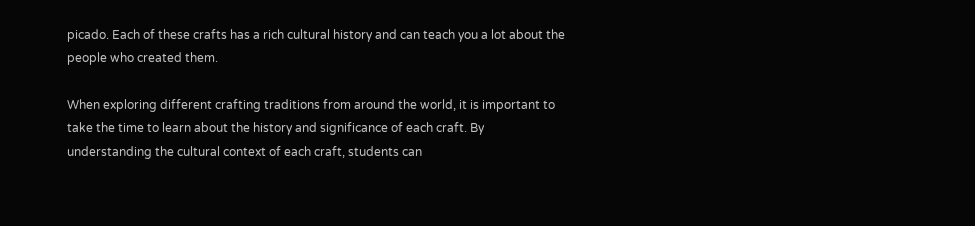picado. Each of these crafts has a rich cultural history and can teach you a lot about the people who created them.

When exploring different crafting traditions from around the world, it is important to take the time to learn about the history and significance of each craft. By understanding the cultural context of each craft, students can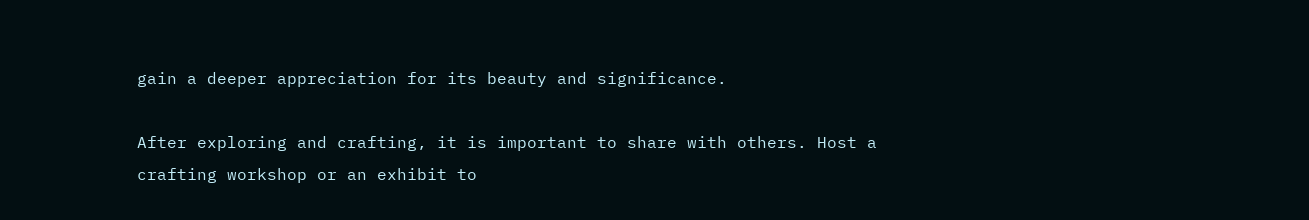gain a deeper appreciation for its beauty and significance.

After exploring and crafting, it is important to share with others. Host a crafting workshop or an exhibit to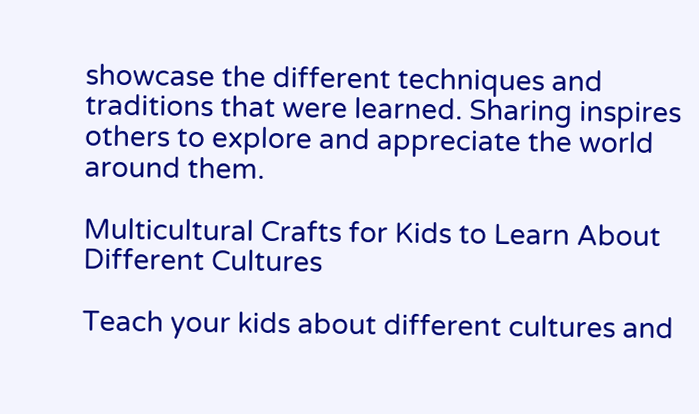showcase the different techniques and traditions that were learned. Sharing inspires others to explore and appreciate the world around them.

Multicultural Crafts for Kids to Learn About Different Cultures

Teach your kids about different cultures and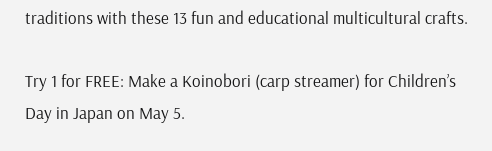traditions with these 13 fun and educational multicultural crafts.

Try 1 for FREE: Make a Koinobori (carp streamer) for Children’s Day in Japan on May 5.